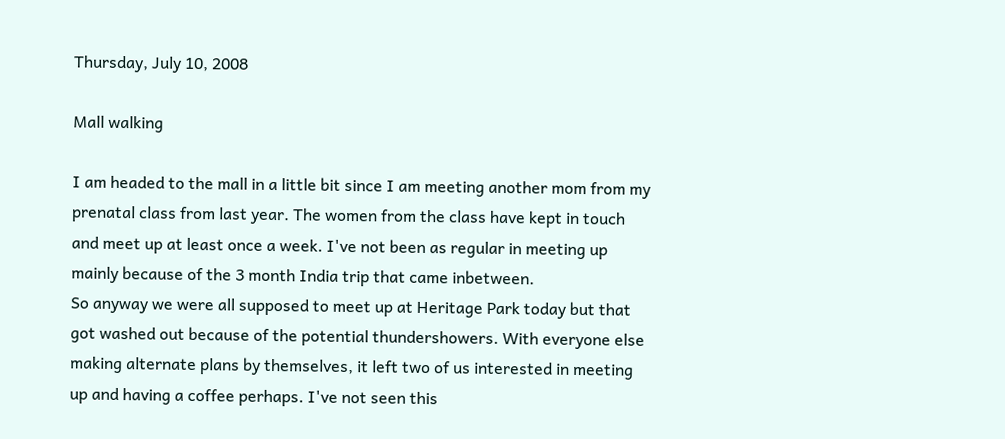Thursday, July 10, 2008

Mall walking

I am headed to the mall in a little bit since I am meeting another mom from my prenatal class from last year. The women from the class have kept in touch and meet up at least once a week. I've not been as regular in meeting up mainly because of the 3 month India trip that came inbetween.
So anyway we were all supposed to meet up at Heritage Park today but that got washed out because of the potential thundershowers. With everyone else making alternate plans by themselves, it left two of us interested in meeting up and having a coffee perhaps. I've not seen this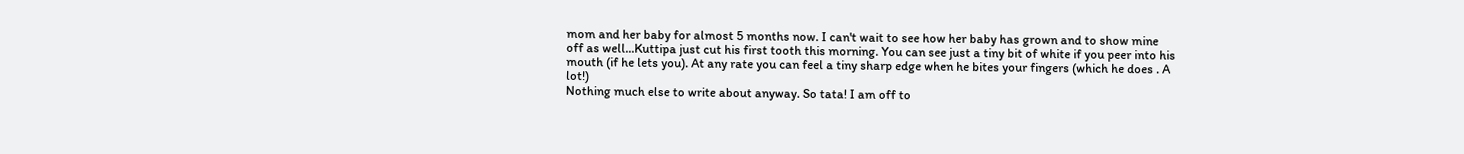mom and her baby for almost 5 months now. I can't wait to see how her baby has grown and to show mine off as well...Kuttipa just cut his first tooth this morning. You can see just a tiny bit of white if you peer into his mouth (if he lets you). At any rate you can feel a tiny sharp edge when he bites your fingers (which he does . A lot!)
Nothing much else to write about anyway. So tata! I am off to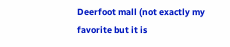Deerfoot mall (not exactly my favorite but it is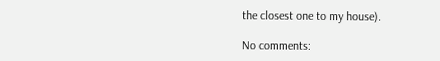the closest one to my house).

No comments: